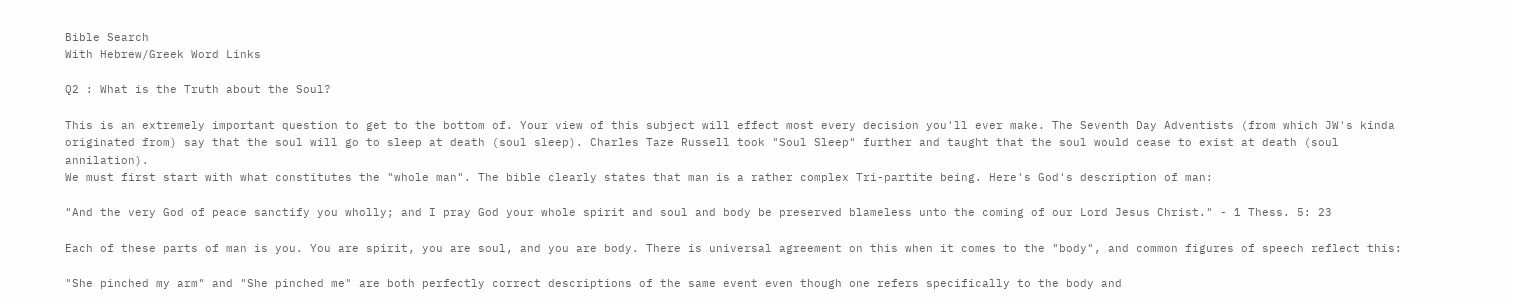Bible Search
With Hebrew/Greek Word Links

Q2 : What is the Truth about the Soul?

This is an extremely important question to get to the bottom of. Your view of this subject will effect most every decision you'll ever make. The Seventh Day Adventists (from which JW's kinda originated from) say that the soul will go to sleep at death (soul sleep). Charles Taze Russell took "Soul Sleep" further and taught that the soul would cease to exist at death (soul annilation).
We must first start with what constitutes the "whole man". The bible clearly states that man is a rather complex Tri-partite being. Here's God's description of man:

"And the very God of peace sanctify you wholly; and I pray God your whole spirit and soul and body be preserved blameless unto the coming of our Lord Jesus Christ." - 1 Thess. 5: 23

Each of these parts of man is you. You are spirit, you are soul, and you are body. There is universal agreement on this when it comes to the "body", and common figures of speech reflect this:

"She pinched my arm" and "She pinched me" are both perfectly correct descriptions of the same event even though one refers specifically to the body and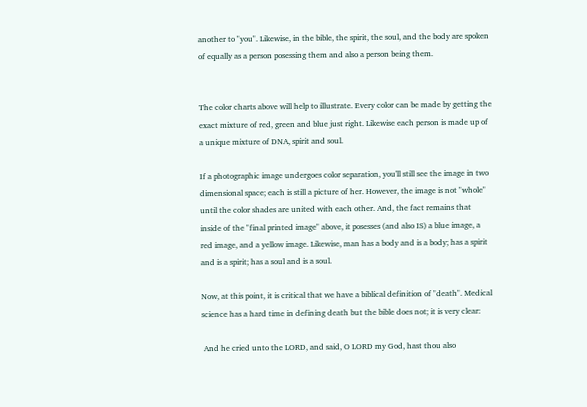another to "you". Likewise, in the bible, the spirit, the soul, and the body are spoken of equally as a person posessing them and also a person being them.


The color charts above will help to illustrate. Every color can be made by getting the exact mixture of red, green and blue just right. Likewise each person is made up of a unique mixture of DNA, spirit and soul.

If a photographic image undergoes color separation, you'll still see the image in two dimensional space; each is still a picture of her. However, the image is not "whole" until the color shades are united with each other. And, the fact remains that inside of the "final printed image" above, it posesses (and also IS) a blue image, a red image, and a yellow image. Likewise, man has a body and is a body; has a spirit and is a spirit; has a soul and is a soul.

Now, at this point, it is critical that we have a biblical definition of "death". Medical science has a hard time in defining death but the bible does not; it is very clear:

 And he cried unto the LORD, and said, O LORD my God, hast thou also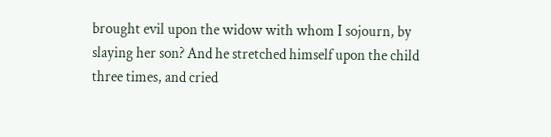brought evil upon the widow with whom I sojourn, by slaying her son? And he stretched himself upon the child three times, and cried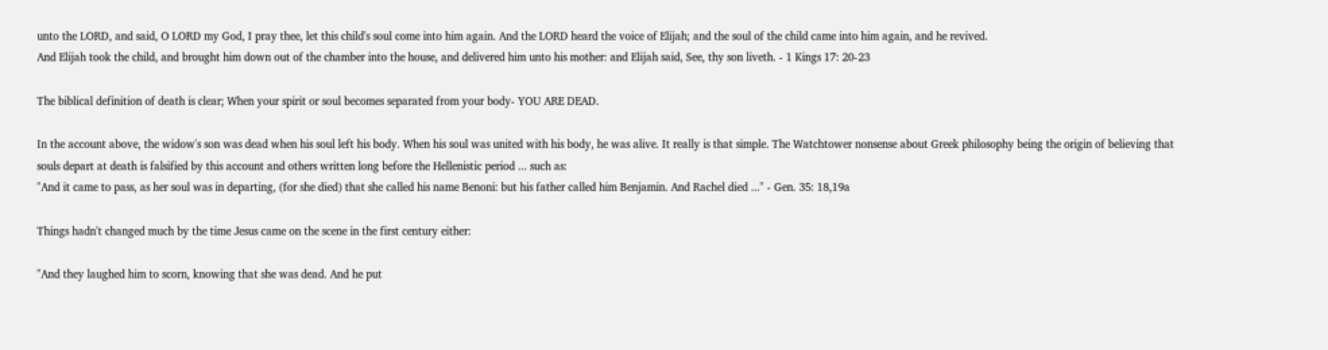unto the LORD, and said, O LORD my God, I pray thee, let this child's soul come into him again. And the LORD heard the voice of Elijah; and the soul of the child came into him again, and he revived.
And Elijah took the child, and brought him down out of the chamber into the house, and delivered him unto his mother: and Elijah said, See, thy son liveth. - 1 Kings 17: 20-23

The biblical definition of death is clear; When your spirit or soul becomes separated from your body- YOU ARE DEAD.

In the account above, the widow's son was dead when his soul left his body. When his soul was united with his body, he was alive. It really is that simple. The Watchtower nonsense about Greek philosophy being the origin of believing that souls depart at death is falsified by this account and others written long before the Hellenistic period ... such as:
"And it came to pass, as her soul was in departing, (for she died) that she called his name Benoni: but his father called him Benjamin. And Rachel died ..." - Gen. 35: 18,19a

Things hadn't changed much by the time Jesus came on the scene in the first century either:

"And they laughed him to scorn, knowing that she was dead. And he put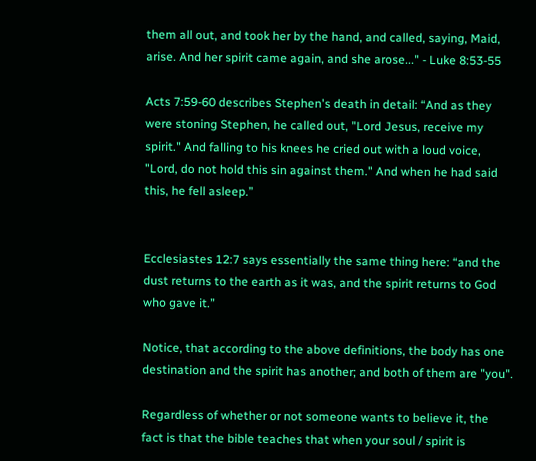them all out, and took her by the hand, and called, saying, Maid, arise. And her spirit came again, and she arose..." - Luke 8:53-55

Acts 7:59-60 describes Stephen's death in detail: “And as they were stoning Stephen, he called out, "Lord Jesus, receive my spirit." And falling to his knees he cried out with a loud voice, "Lord, do not hold this sin against them." And when he had said this, he fell asleep.”


Ecclesiastes 12:7 says essentially the same thing here: “and the dust returns to the earth as it was, and the spirit returns to God who gave it.”

Notice, that according to the above definitions, the body has one destination and the spirit has another; and both of them are "you".

Regardless of whether or not someone wants to believe it, the fact is that the bible teaches that when your soul / spirit is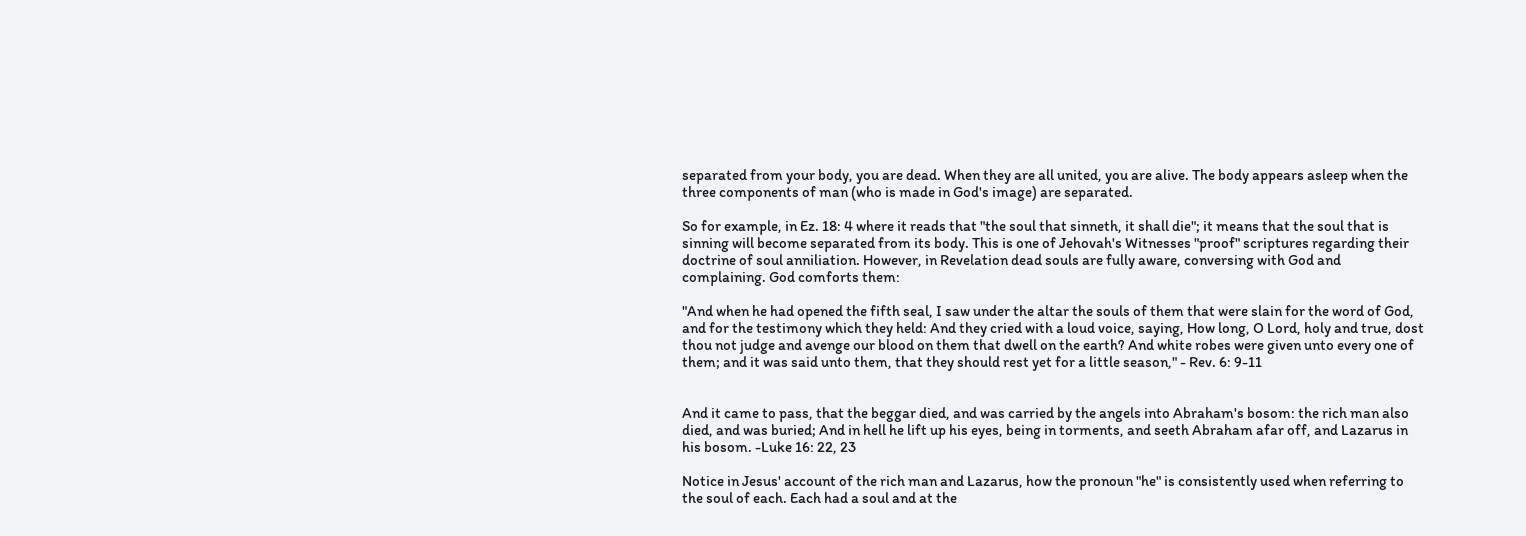separated from your body, you are dead. When they are all united, you are alive. The body appears asleep when the three components of man (who is made in God's image) are separated.

So for example, in Ez. 18: 4 where it reads that "the soul that sinneth, it shall die"; it means that the soul that is sinning will become separated from its body. This is one of Jehovah's Witnesses "proof" scriptures regarding their doctrine of soul anniliation. However, in Revelation dead souls are fully aware, conversing with God and complaining. God comforts them:

"And when he had opened the fifth seal, I saw under the altar the souls of them that were slain for the word of God, and for the testimony which they held: And they cried with a loud voice, saying, How long, O Lord, holy and true, dost thou not judge and avenge our blood on them that dwell on the earth? And white robes were given unto every one of them; and it was said unto them, that they should rest yet for a little season," - Rev. 6: 9-11


And it came to pass, that the beggar died, and was carried by the angels into Abraham's bosom: the rich man also died, and was buried; And in hell he lift up his eyes, being in torments, and seeth Abraham afar off, and Lazarus in his bosom. -Luke 16: 22, 23

Notice in Jesus' account of the rich man and Lazarus, how the pronoun "he" is consistently used when referring to the soul of each. Each had a soul and at the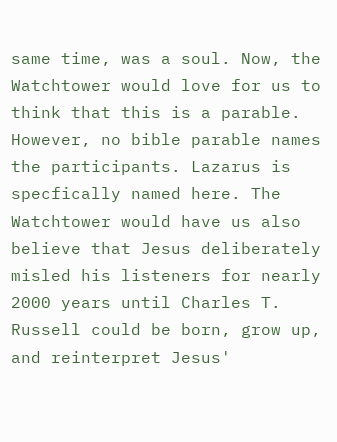same time, was a soul. Now, the Watchtower would love for us to think that this is a parable. However, no bible parable names the participants. Lazarus is specfically named here. The Watchtower would have us also believe that Jesus deliberately misled his listeners for nearly 2000 years until Charles T. Russell could be born, grow up, and reinterpret Jesus'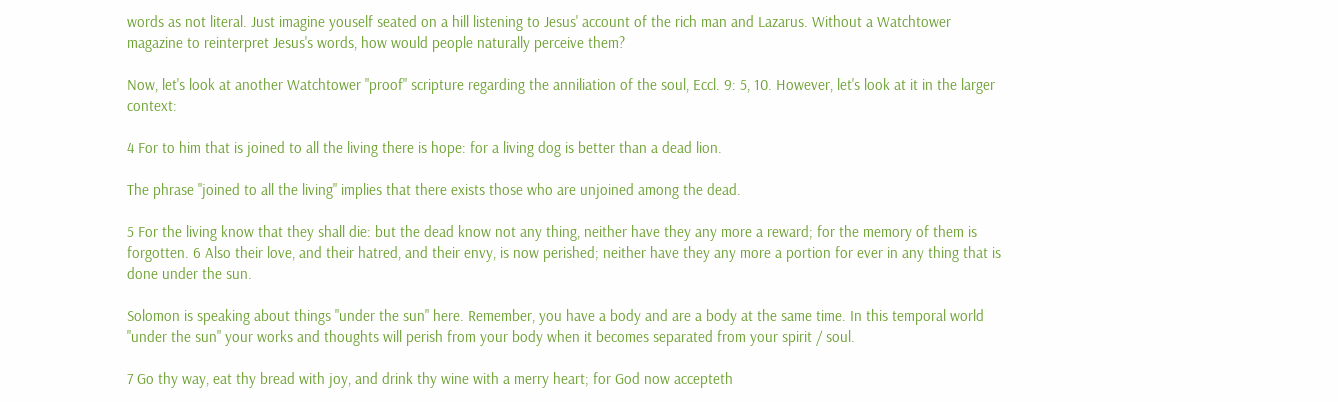words as not literal. Just imagine youself seated on a hill listening to Jesus' account of the rich man and Lazarus. Without a Watchtower magazine to reinterpret Jesus's words, how would people naturally perceive them?

Now, let's look at another Watchtower "proof" scripture regarding the anniliation of the soul, Eccl. 9: 5, 10. However, let's look at it in the larger context:

4 For to him that is joined to all the living there is hope: for a living dog is better than a dead lion.

The phrase "joined to all the living" implies that there exists those who are unjoined among the dead.

5 For the living know that they shall die: but the dead know not any thing, neither have they any more a reward; for the memory of them is forgotten. 6 Also their love, and their hatred, and their envy, is now perished; neither have they any more a portion for ever in any thing that is done under the sun.

Solomon is speaking about things "under the sun" here. Remember, you have a body and are a body at the same time. In this temporal world "under the sun" your works and thoughts will perish from your body when it becomes separated from your spirit / soul.

7 Go thy way, eat thy bread with joy, and drink thy wine with a merry heart; for God now accepteth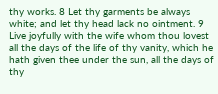thy works. 8 Let thy garments be always white; and let thy head lack no ointment. 9 Live joyfully with the wife whom thou lovest all the days of the life of thy vanity, which he hath given thee under the sun, all the days of thy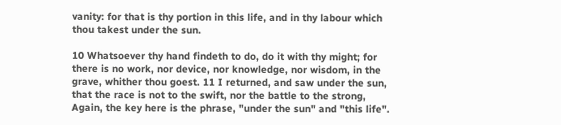vanity: for that is thy portion in this life, and in thy labour which thou takest under the sun.

10 Whatsoever thy hand findeth to do, do it with thy might; for there is no work, nor device, nor knowledge, nor wisdom, in the grave, whither thou goest. 11 I returned, and saw under the sun, that the race is not to the swift, nor the battle to the strong,
Again, the key here is the phrase, "under the sun" and "this life".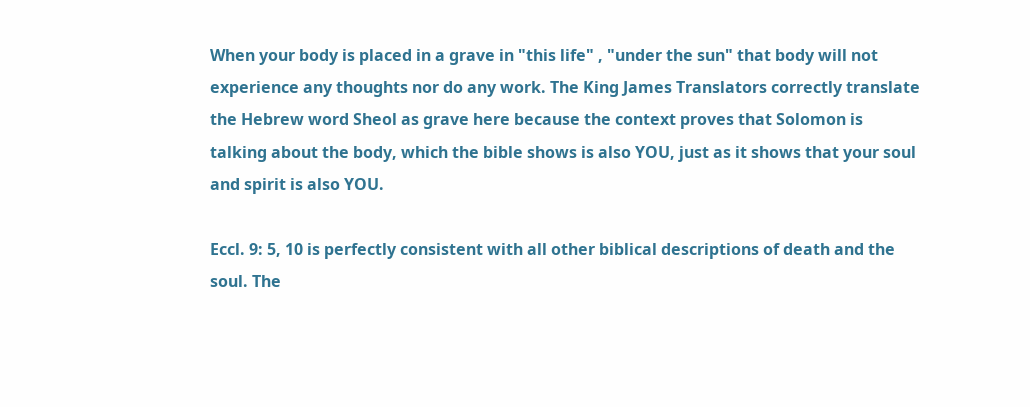When your body is placed in a grave in "this life" , "under the sun" that body will not experience any thoughts nor do any work. The King James Translators correctly translate the Hebrew word Sheol as grave here because the context proves that Solomon is talking about the body, which the bible shows is also YOU, just as it shows that your soul and spirit is also YOU.

Eccl. 9: 5, 10 is perfectly consistent with all other biblical descriptions of death and the soul. The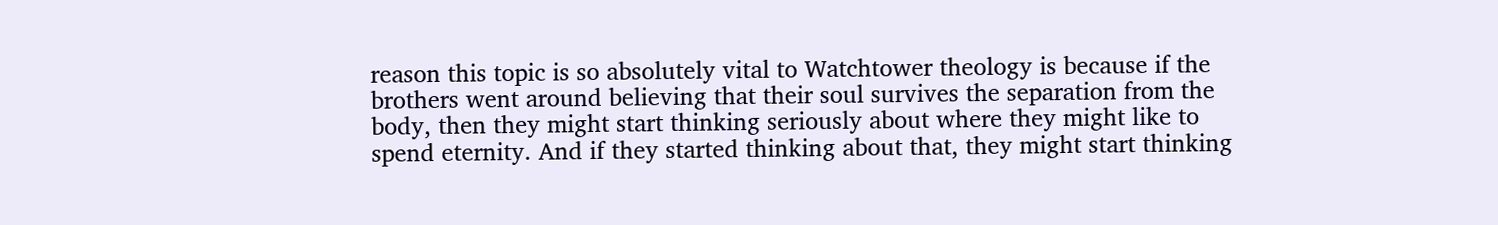reason this topic is so absolutely vital to Watchtower theology is because if the brothers went around believing that their soul survives the separation from the body, then they might start thinking seriously about where they might like to spend eternity. And if they started thinking about that, they might start thinking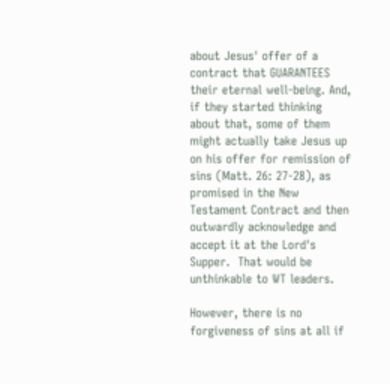about Jesus' offer of a contract that GUARANTEES their eternal well-being. And, if they started thinking about that, some of them might actually take Jesus up on his offer for remission of sins (Matt. 26: 27-28), as promised in the New Testament Contract and then outwardly acknowledge and accept it at the Lord's Supper.  That would be unthinkable to WT leaders.

However, there is no forgiveness of sins at all if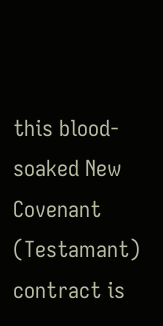this blood-soaked New Covenant (Testamant) contract is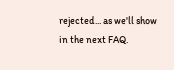rejected... as we'll show in the next FAQ.